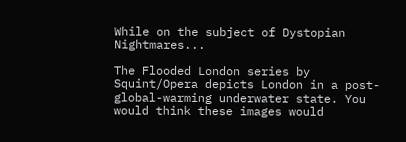While on the subject of Dystopian Nightmares...

The Flooded London series by Squint/Opera depicts London in a post-global-warming underwater state. You would think these images would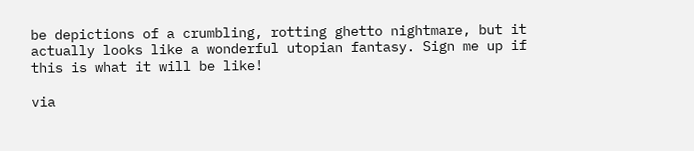be depictions of a crumbling, rotting ghetto nightmare, but it actually looks like a wonderful utopian fantasy. Sign me up if this is what it will be like!

via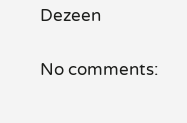Dezeen

No comments: